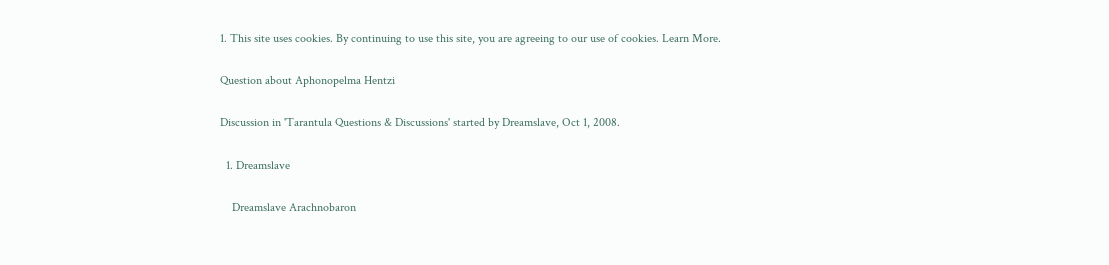1. This site uses cookies. By continuing to use this site, you are agreeing to our use of cookies. Learn More.

Question about Aphonopelma Hentzi

Discussion in 'Tarantula Questions & Discussions' started by Dreamslave, Oct 1, 2008.

  1. Dreamslave

    Dreamslave Arachnobaron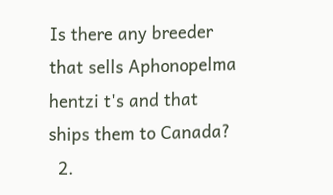Is there any breeder that sells Aphonopelma hentzi t's and that ships them to Canada?
  2.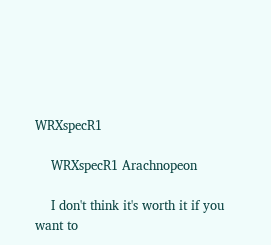WRXspecR1

    WRXspecR1 Arachnopeon

    I don't think it's worth it if you want to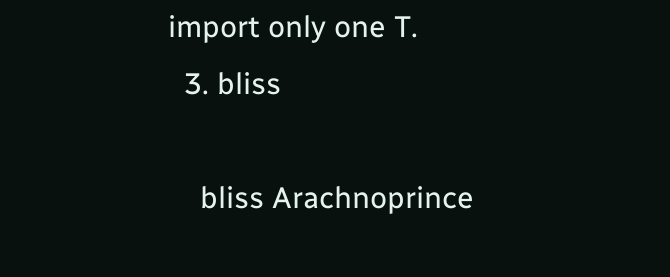import only one T.
  3. bliss

    bliss Arachnoprince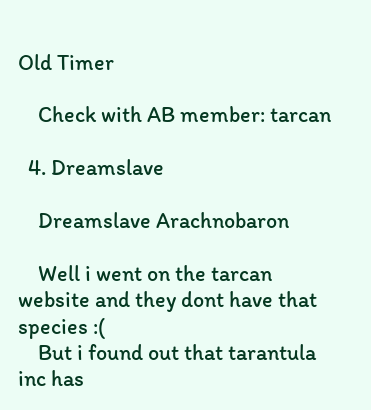Old Timer

    Check with AB member: tarcan

  4. Dreamslave

    Dreamslave Arachnobaron

    Well i went on the tarcan website and they dont have that species :(
    But i found out that tarantula inc has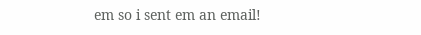em so i sent em an email!